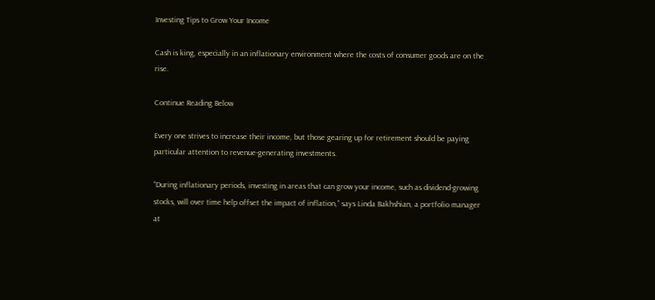Investing Tips to Grow Your Income

Cash is king, especially in an inflationary environment where the costs of consumer goods are on the rise.

Continue Reading Below

Every one strives to increase their income, but those gearing up for retirement should be paying particular attention to revenue-generating investments.

“During inflationary periods, investing in areas that can grow your income, such as dividend-growing stocks, will over time help offset the impact of inflation,” says Linda Bakhshian, a portfolio manager at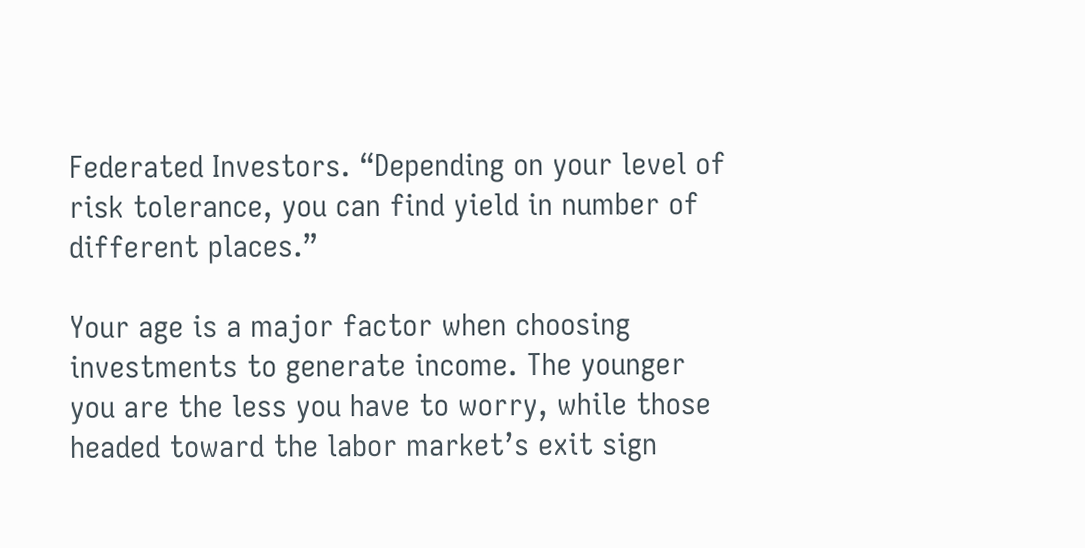Federated Investors. “Depending on your level of risk tolerance, you can find yield in number of different places.”

Your age is a major factor when choosing investments to generate income. The younger you are the less you have to worry, while those headed toward the labor market’s exit sign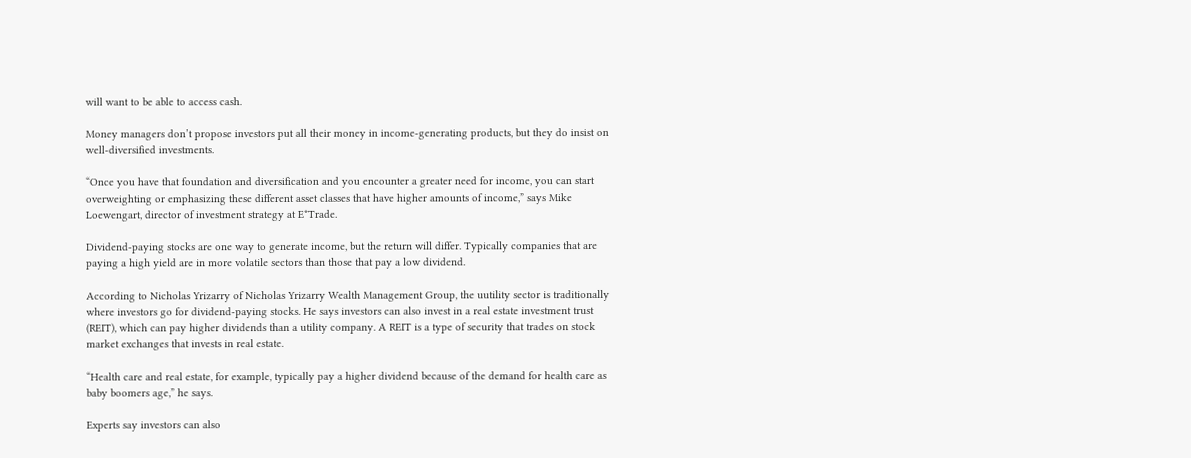will want to be able to access cash.

Money managers don’t propose investors put all their money in income-generating products, but they do insist on well-diversified investments.

“Once you have that foundation and diversification and you encounter a greater need for income, you can start overweighting or emphasizing these different asset classes that have higher amounts of income,” says Mike Loewengart, director of investment strategy at E*Trade.

Dividend-paying stocks are one way to generate income, but the return will differ. Typically companies that are paying a high yield are in more volatile sectors than those that pay a low dividend.

According to Nicholas Yrizarry of Nicholas Yrizarry Wealth Management Group, the uutility sector is traditionally where investors go for dividend-paying stocks. He says investors can also invest in a real estate investment trust (REIT), which can pay higher dividends than a utility company. A REIT is a type of security that trades on stock market exchanges that invests in real estate.

“Health care and real estate, for example, typically pay a higher dividend because of the demand for health care as baby boomers age,” he says.

Experts say investors can also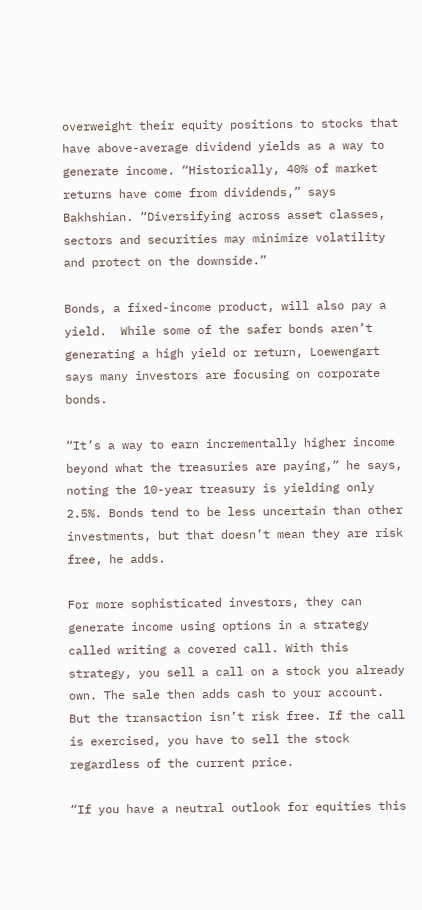overweight their equity positions to stocks that have above-average dividend yields as a way to generate income. “Historically, 40% of market returns have come from dividends,” says Bakhshian. “Diversifying across asset classes, sectors and securities may minimize volatility and protect on the downside.”

Bonds, a fixed-income product, will also pay a yield.  While some of the safer bonds aren’t generating a high yield or return, Loewengart says many investors are focusing on corporate bonds.

“It’s a way to earn incrementally higher income beyond what the treasuries are paying,” he says, noting the 10-year treasury is yielding only 2.5%. Bonds tend to be less uncertain than other investments, but that doesn’t mean they are risk free, he adds.

For more sophisticated investors, they can generate income using options in a strategy called writing a covered call. With this strategy, you sell a call on a stock you already own. The sale then adds cash to your account. But the transaction isn’t risk free. If the call is exercised, you have to sell the stock regardless of the current price.

“If you have a neutral outlook for equities this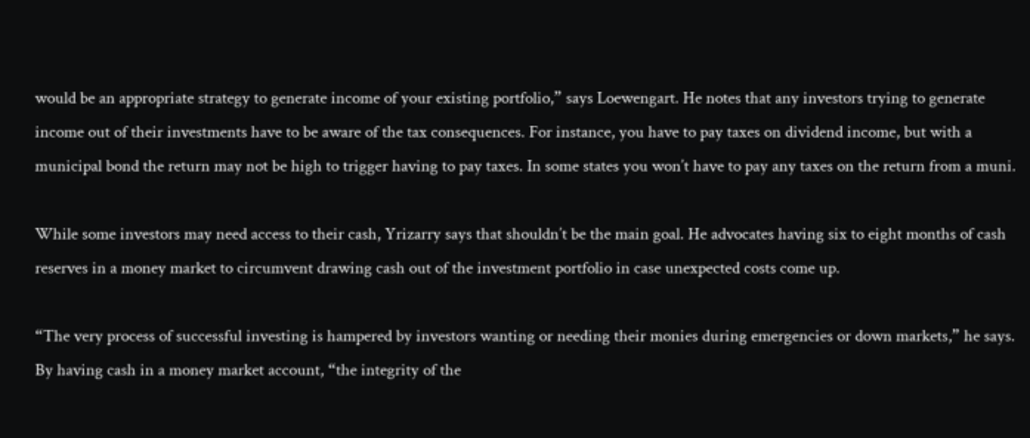would be an appropriate strategy to generate income of your existing portfolio,” says Loewengart. He notes that any investors trying to generate income out of their investments have to be aware of the tax consequences. For instance, you have to pay taxes on dividend income, but with a municipal bond the return may not be high to trigger having to pay taxes. In some states you won’t have to pay any taxes on the return from a muni.

While some investors may need access to their cash, Yrizarry says that shouldn’t be the main goal. He advocates having six to eight months of cash reserves in a money market to circumvent drawing cash out of the investment portfolio in case unexpected costs come up.

“The very process of successful investing is hampered by investors wanting or needing their monies during emergencies or down markets,” he says. By having cash in a money market account, “the integrity of the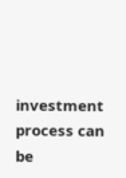investment process can be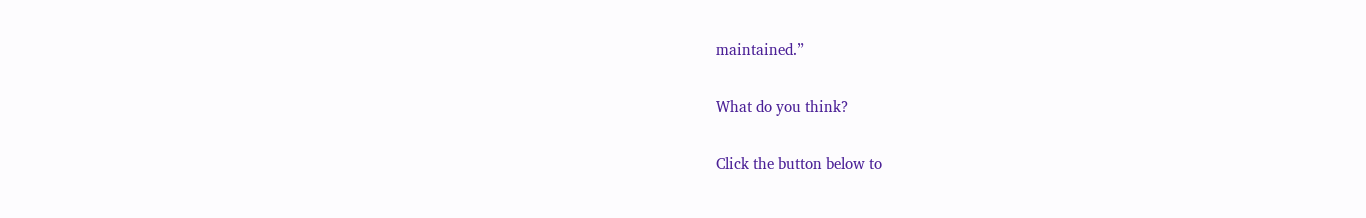maintained.”

What do you think?

Click the button below to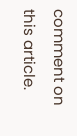comment on this article.